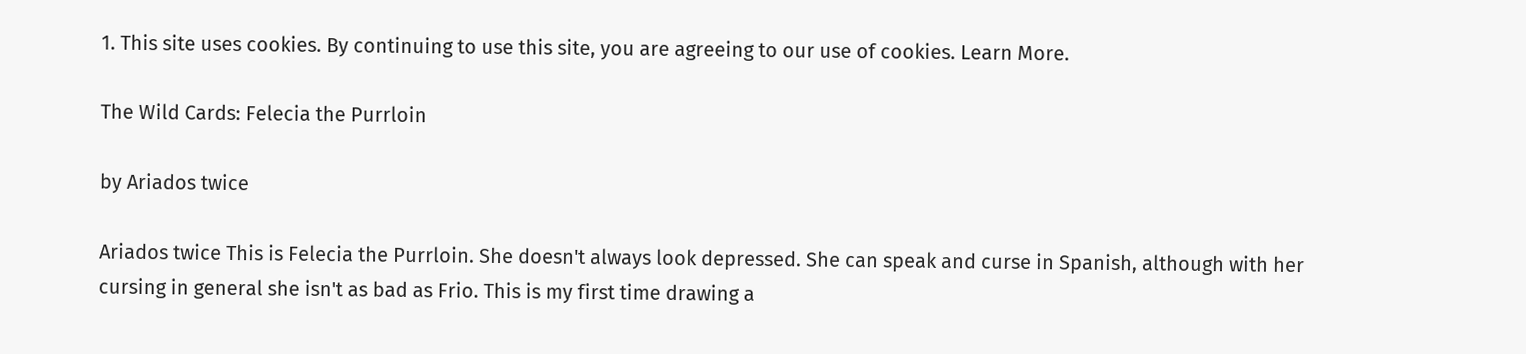1. This site uses cookies. By continuing to use this site, you are agreeing to our use of cookies. Learn More.

The Wild Cards: Felecia the Purrloin

by Ariados twice

Ariados twice This is Felecia the Purrloin. She doesn't always look depressed. She can speak and curse in Spanish, although with her cursing in general she isn't as bad as Frio. This is my first time drawing a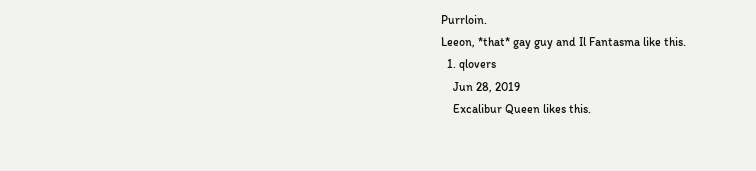Purrloin.
Leeon, *that* gay guy and Il Fantasma like this.
  1. qlovers
    Jun 28, 2019
    Excalibur Queen likes this.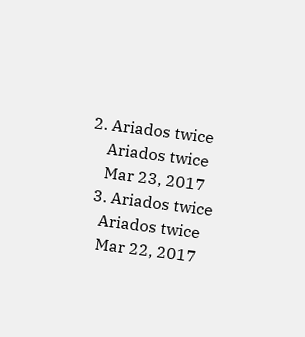2. Ariados twice
    Ariados twice
    Mar 23, 2017
  3. Ariados twice
    Ariados twice
    Mar 22, 2017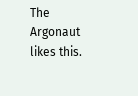The Argonaut likes this.